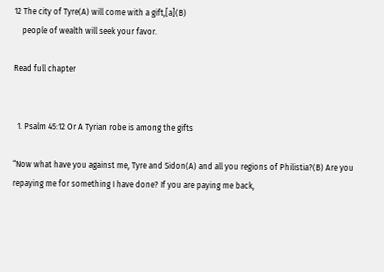12 The city of Tyre(A) will come with a gift,[a](B)
    people of wealth will seek your favor.

Read full chapter


  1. Psalm 45:12 Or A Tyrian robe is among the gifts

“Now what have you against me, Tyre and Sidon(A) and all you regions of Philistia?(B) Are you repaying me for something I have done? If you are paying me back,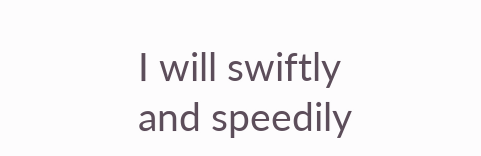I will swiftly and speedily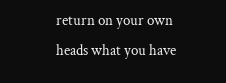return on your own heads what you have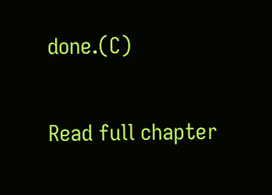done.(C)

Read full chapter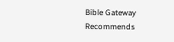Bible Gateway Recommends